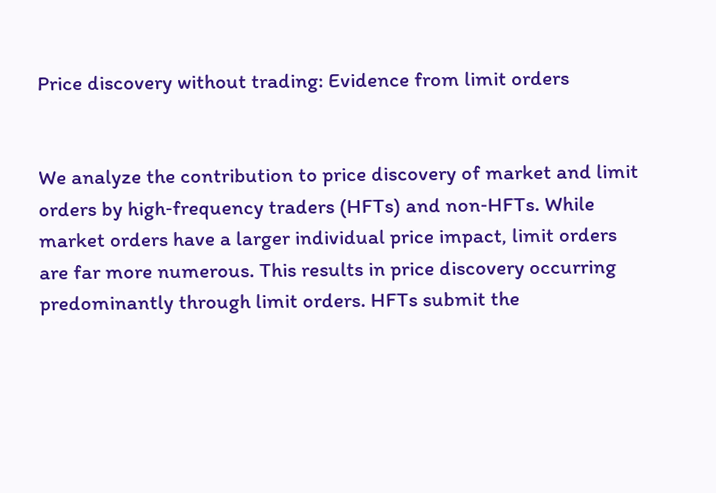Price discovery without trading: Evidence from limit orders


We analyze the contribution to price discovery of market and limit orders by high‐frequency traders (HFTs) and non‐HFTs. While market orders have a larger individual price impact, limit orders are far more numerous. This results in price discovery occurring predominantly through limit orders. HFTs submit the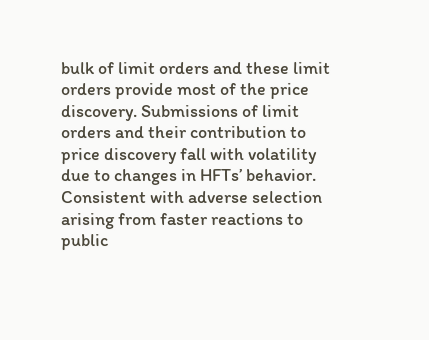bulk of limit orders and these limit orders provide most of the price discovery. Submissions of limit orders and their contribution to price discovery fall with volatility due to changes in HFTs’ behavior. Consistent with adverse selection arising from faster reactions to public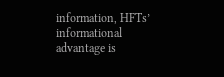information, HFTs’ informational advantage is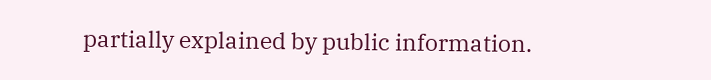partially explained by public information.